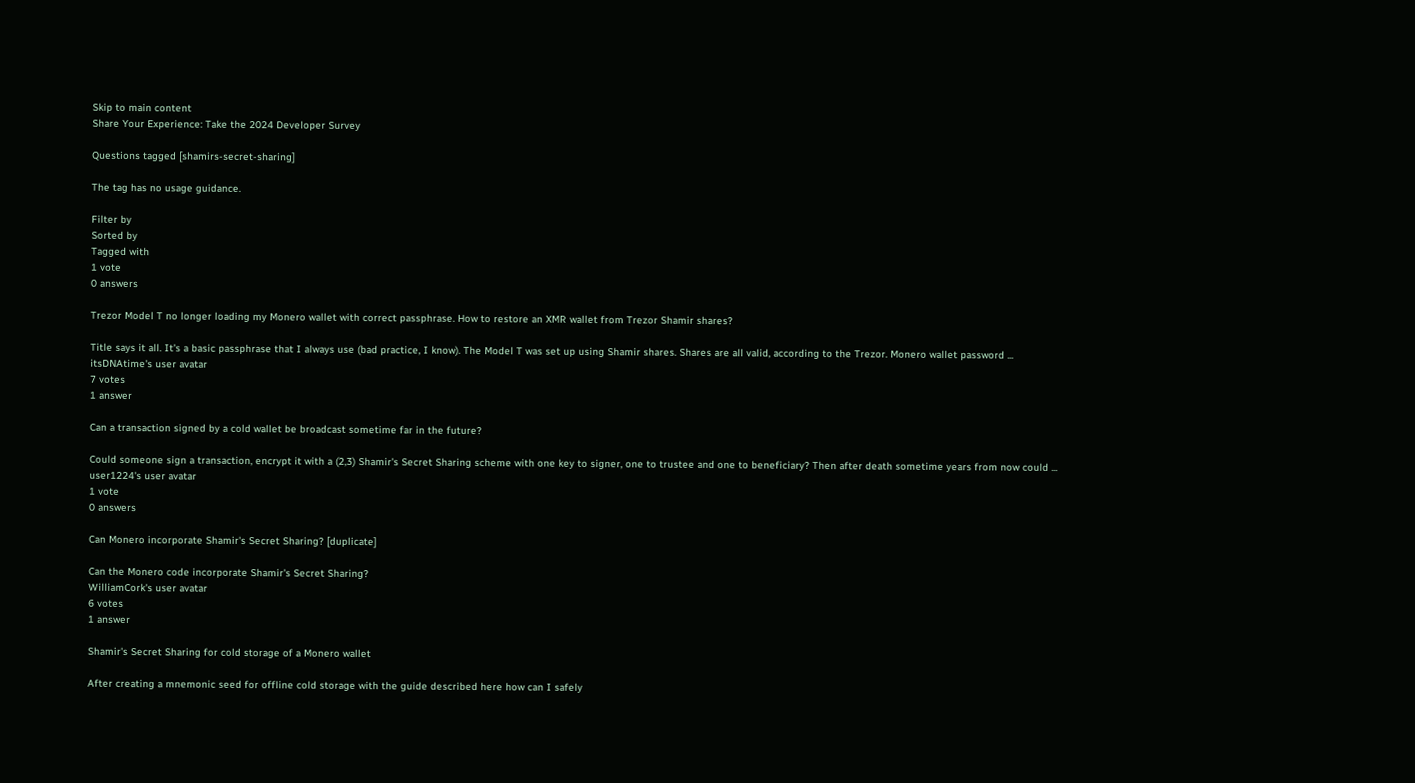Skip to main content
Share Your Experience: Take the 2024 Developer Survey

Questions tagged [shamirs-secret-sharing]

The tag has no usage guidance.

Filter by
Sorted by
Tagged with
1 vote
0 answers

Trezor Model T no longer loading my Monero wallet with correct passphrase. How to restore an XMR wallet from Trezor Shamir shares?

Title says it all. It's a basic passphrase that I always use (bad practice, I know). The Model T was set up using Shamir shares. Shares are all valid, according to the Trezor. Monero wallet password ...
itsDNAtime's user avatar
7 votes
1 answer

Can a transaction signed by a cold wallet be broadcast sometime far in the future?

Could someone sign a transaction, encrypt it with a (2,3) Shamir's Secret Sharing scheme with one key to signer, one to trustee and one to beneficiary? Then after death sometime years from now could ...
user1224's user avatar
1 vote
0 answers

Can Monero incorporate Shamir's Secret Sharing? [duplicate]

Can the Monero code incorporate Shamir's Secret Sharing?
WilliamCork's user avatar
6 votes
1 answer

Shamir's Secret Sharing for cold storage of a Monero wallet

After creating a mnemonic seed for offline cold storage with the guide described here how can I safely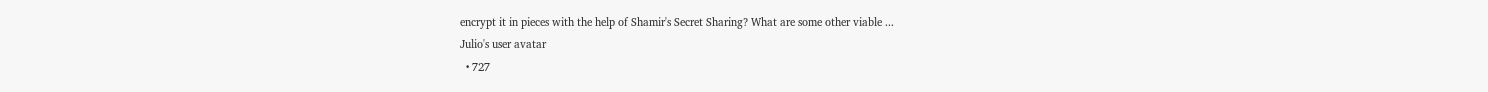encrypt it in pieces with the help of Shamir's Secret Sharing? What are some other viable ...
Julio's user avatar
  • 727